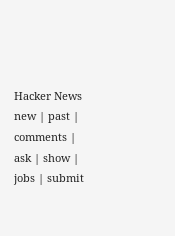Hacker News new | past | comments | ask | show | jobs | submit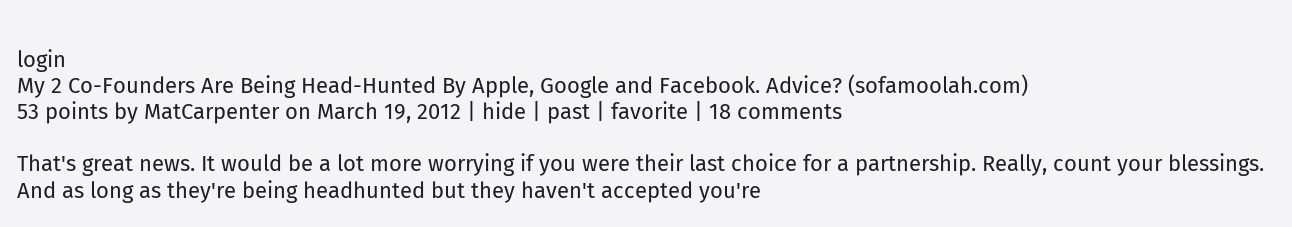login
My 2 Co-Founders Are Being Head-Hunted By Apple, Google and Facebook. Advice? (sofamoolah.com)
53 points by MatCarpenter on March 19, 2012 | hide | past | favorite | 18 comments

That's great news. It would be a lot more worrying if you were their last choice for a partnership. Really, count your blessings. And as long as they're being headhunted but they haven't accepted you're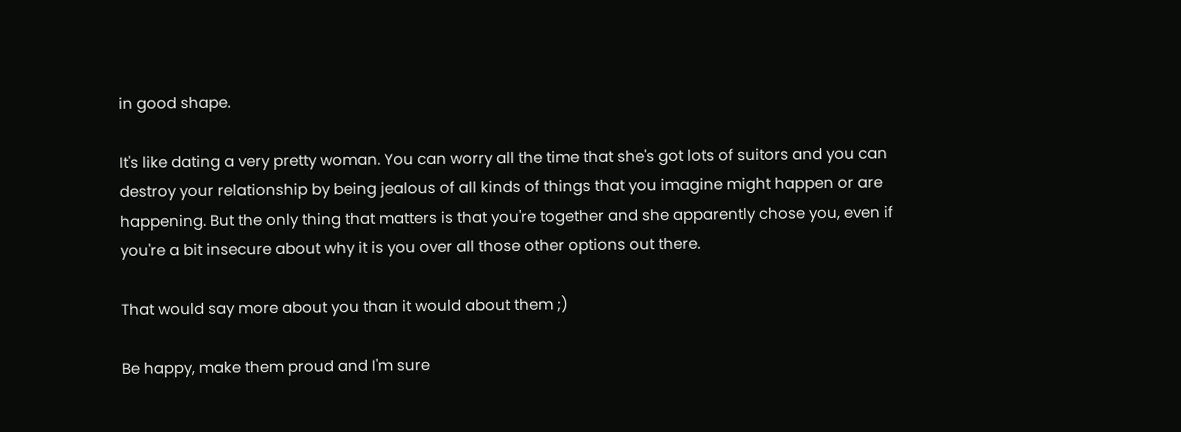in good shape.

It's like dating a very pretty woman. You can worry all the time that she's got lots of suitors and you can destroy your relationship by being jealous of all kinds of things that you imagine might happen or are happening. But the only thing that matters is that you're together and she apparently chose you, even if you're a bit insecure about why it is you over all those other options out there.

That would say more about you than it would about them ;)

Be happy, make them proud and I'm sure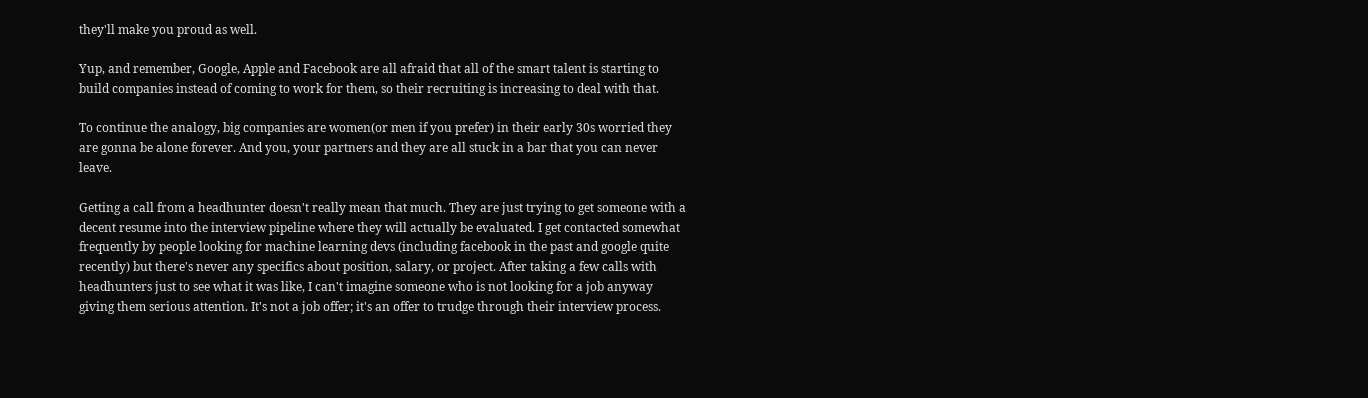they'll make you proud as well.

Yup, and remember, Google, Apple and Facebook are all afraid that all of the smart talent is starting to build companies instead of coming to work for them, so their recruiting is increasing to deal with that.

To continue the analogy, big companies are women(or men if you prefer) in their early 30s worried they are gonna be alone forever. And you, your partners and they are all stuck in a bar that you can never leave.

Getting a call from a headhunter doesn't really mean that much. They are just trying to get someone with a decent resume into the interview pipeline where they will actually be evaluated. I get contacted somewhat frequently by people looking for machine learning devs (including facebook in the past and google quite recently) but there's never any specifics about position, salary, or project. After taking a few calls with headhunters just to see what it was like, I can't imagine someone who is not looking for a job anyway giving them serious attention. It's not a job offer; it's an offer to trudge through their interview process.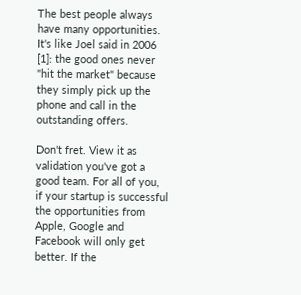The best people always have many opportunities. It's like Joel said in 2006 [1]: the good ones never "hit the market" because they simply pick up the phone and call in the outstanding offers.

Don't fret. View it as validation you've got a good team. For all of you, if your startup is successful the opportunities from Apple, Google and Facebook will only get better. If the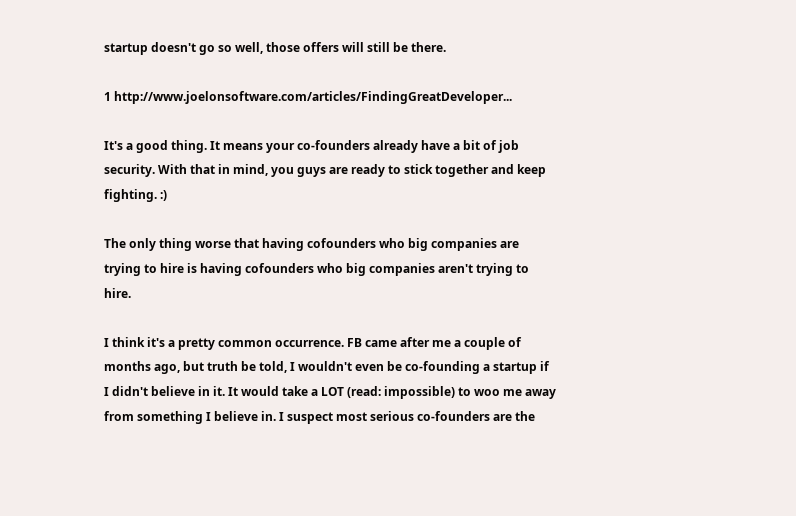startup doesn't go so well, those offers will still be there.

1 http://www.joelonsoftware.com/articles/FindingGreatDeveloper...

It's a good thing. It means your co-founders already have a bit of job security. With that in mind, you guys are ready to stick together and keep fighting. :)

The only thing worse that having cofounders who big companies are trying to hire is having cofounders who big companies aren't trying to hire.

I think it's a pretty common occurrence. FB came after me a couple of months ago, but truth be told, I wouldn't even be co-founding a startup if I didn't believe in it. It would take a LOT (read: impossible) to woo me away from something I believe in. I suspect most serious co-founders are the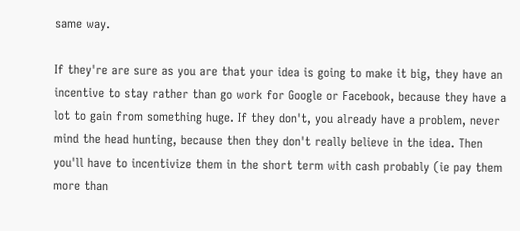same way.

If they're are sure as you are that your idea is going to make it big, they have an incentive to stay rather than go work for Google or Facebook, because they have a lot to gain from something huge. If they don't, you already have a problem, never mind the head hunting, because then they don't really believe in the idea. Then you'll have to incentivize them in the short term with cash probably (ie pay them more than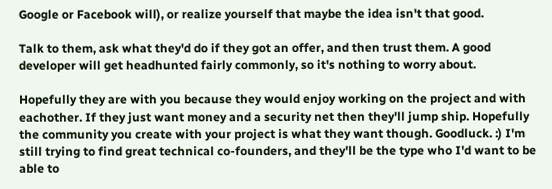Google or Facebook will), or realize yourself that maybe the idea isn't that good.

Talk to them, ask what they'd do if they got an offer, and then trust them. A good developer will get headhunted fairly commonly, so it's nothing to worry about.

Hopefully they are with you because they would enjoy working on the project and with eachother. If they just want money and a security net then they'll jump ship. Hopefully the community you create with your project is what they want though. Goodluck. :) I'm still trying to find great technical co-founders, and they'll be the type who I'd want to be able to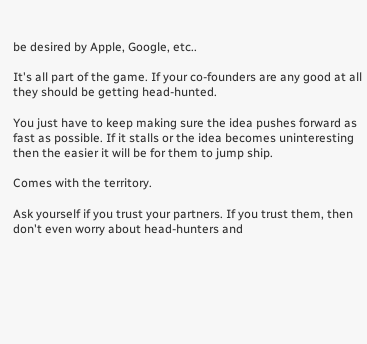be desired by Apple, Google, etc..

It's all part of the game. If your co-founders are any good at all they should be getting head-hunted.

You just have to keep making sure the idea pushes forward as fast as possible. If it stalls or the idea becomes uninteresting then the easier it will be for them to jump ship.

Comes with the territory.

Ask yourself if you trust your partners. If you trust them, then don't even worry about head-hunters and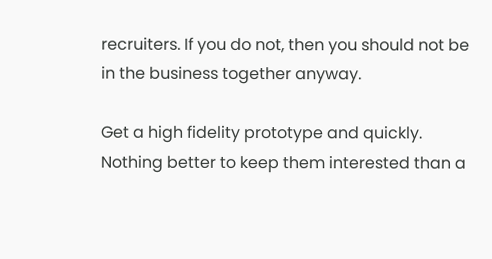recruiters. If you do not, then you should not be in the business together anyway.

Get a high fidelity prototype and quickly. Nothing better to keep them interested than a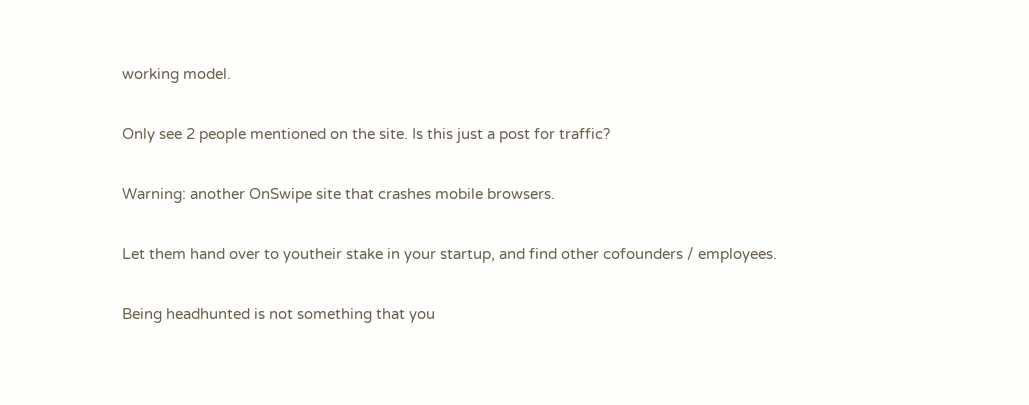working model.

Only see 2 people mentioned on the site. Is this just a post for traffic?

Warning: another OnSwipe site that crashes mobile browsers.

Let them hand over to youtheir stake in your startup, and find other cofounders / employees.

Being headhunted is not something that you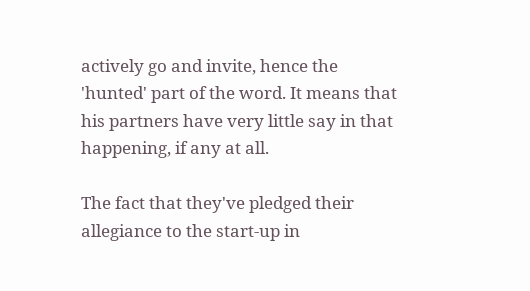actively go and invite, hence the 'hunted' part of the word. It means that his partners have very little say in that happening, if any at all.

The fact that they've pledged their allegiance to the start-up in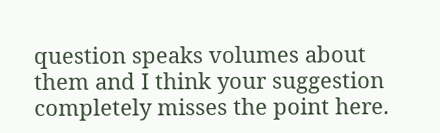question speaks volumes about them and I think your suggestion completely misses the point here.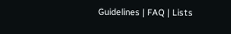Guidelines | FAQ | Lists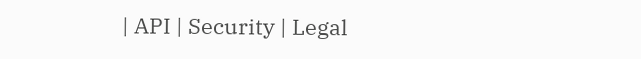| API | Security | Legal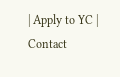| Apply to YC | Contact